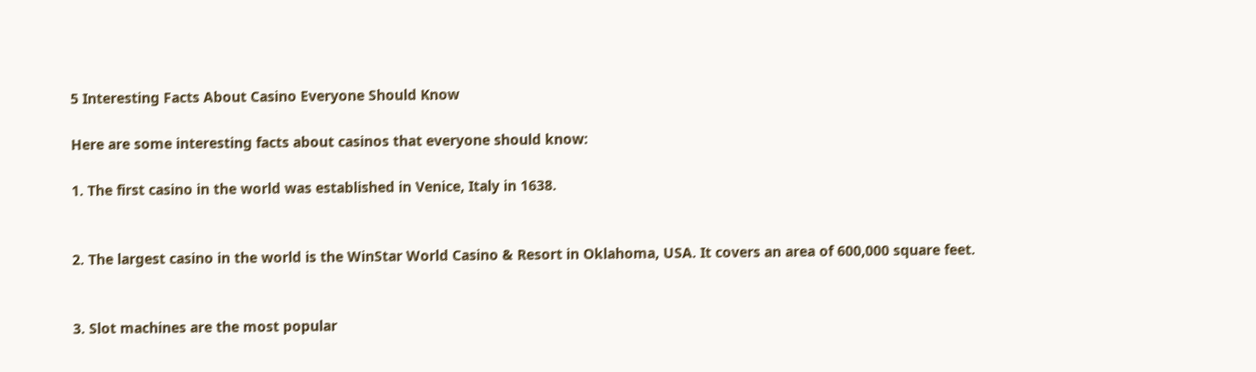5 Interesting Facts About Casino Everyone Should Know

Here are some interesting facts about casinos that everyone should know:

1. The first casino in the world was established in Venice, Italy in 1638.


2. The largest casino in the world is the WinStar World Casino & Resort in Oklahoma, USA. It covers an area of 600,000 square feet.


3. Slot machines are the most popular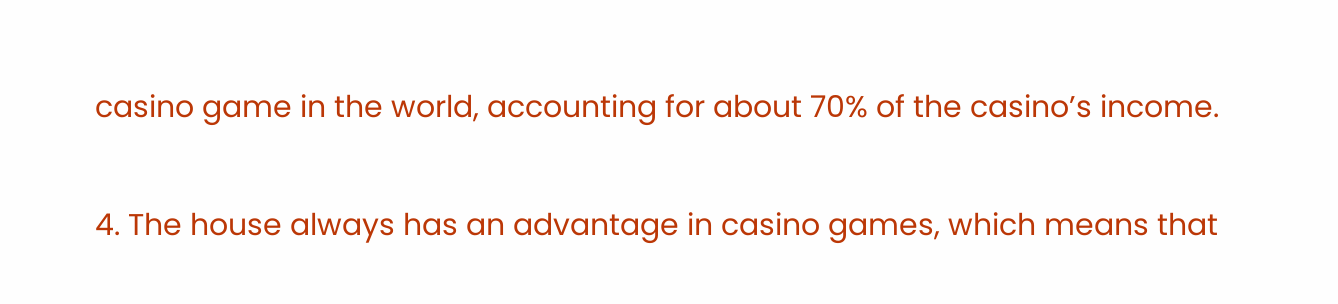casino game in the world, accounting for about 70% of the casino’s income.

4. The house always has an advantage in casino games, which means that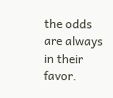the odds are always in their favor.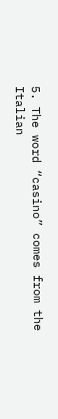5. The word “casino” comes from the Italian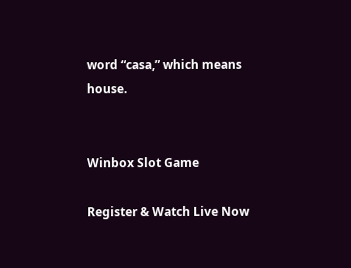word “casa,” which means house.


Winbox Slot Game

Register & Watch Live Now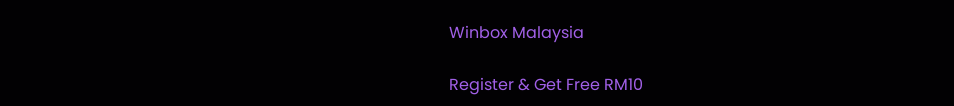Winbox Malaysia

Register & Get Free RM10